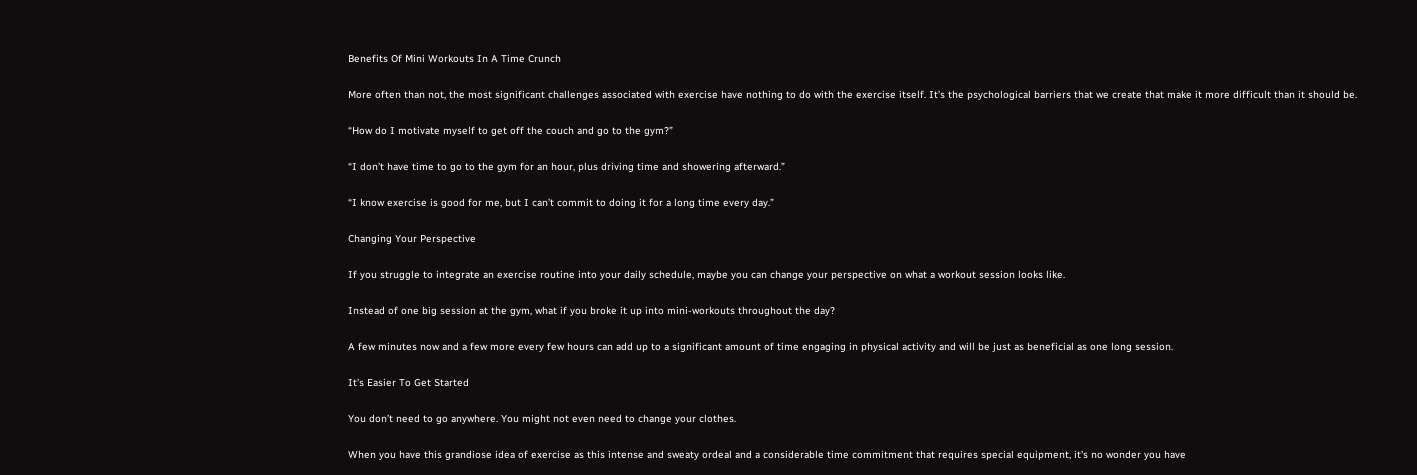Benefits Of Mini Workouts In A Time Crunch

More often than not, the most significant challenges associated with exercise have nothing to do with the exercise itself. It’s the psychological barriers that we create that make it more difficult than it should be.

“How do I motivate myself to get off the couch and go to the gym?”

“I don’t have time to go to the gym for an hour, plus driving time and showering afterward.”

“I know exercise is good for me, but I can’t commit to doing it for a long time every day.”

Changing Your Perspective

If you struggle to integrate an exercise routine into your daily schedule, maybe you can change your perspective on what a workout session looks like.

Instead of one big session at the gym, what if you broke it up into mini-workouts throughout the day?

A few minutes now and a few more every few hours can add up to a significant amount of time engaging in physical activity and will be just as beneficial as one long session.

It’s Easier To Get Started

You don’t need to go anywhere. You might not even need to change your clothes.

When you have this grandiose idea of exercise as this intense and sweaty ordeal and a considerable time commitment that requires special equipment, it’s no wonder you have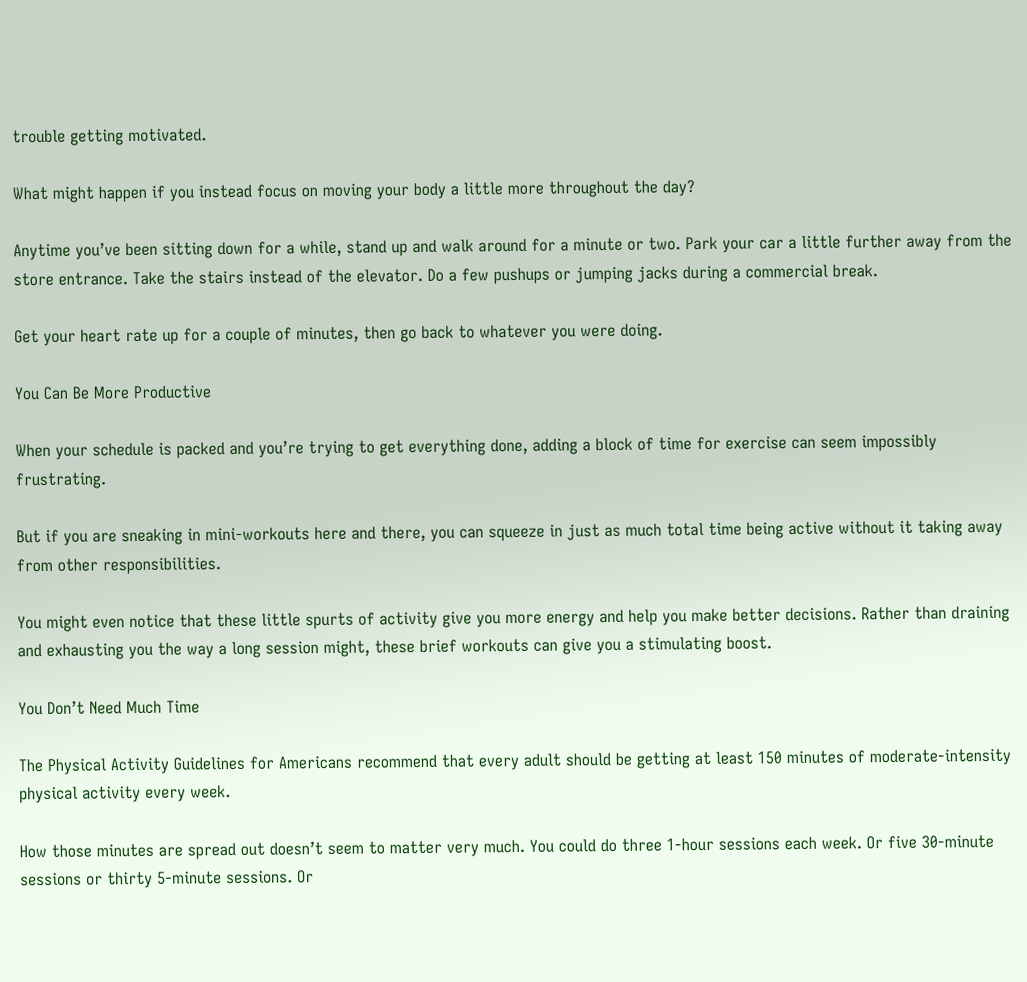trouble getting motivated.

What might happen if you instead focus on moving your body a little more throughout the day?

Anytime you’ve been sitting down for a while, stand up and walk around for a minute or two. Park your car a little further away from the store entrance. Take the stairs instead of the elevator. Do a few pushups or jumping jacks during a commercial break.

Get your heart rate up for a couple of minutes, then go back to whatever you were doing.

You Can Be More Productive

When your schedule is packed and you’re trying to get everything done, adding a block of time for exercise can seem impossibly frustrating.

But if you are sneaking in mini-workouts here and there, you can squeeze in just as much total time being active without it taking away from other responsibilities.

You might even notice that these little spurts of activity give you more energy and help you make better decisions. Rather than draining and exhausting you the way a long session might, these brief workouts can give you a stimulating boost.

You Don’t Need Much Time

The Physical Activity Guidelines for Americans recommend that every adult should be getting at least 150 minutes of moderate-intensity physical activity every week.

How those minutes are spread out doesn’t seem to matter very much. You could do three 1-hour sessions each week. Or five 30-minute sessions or thirty 5-minute sessions. Or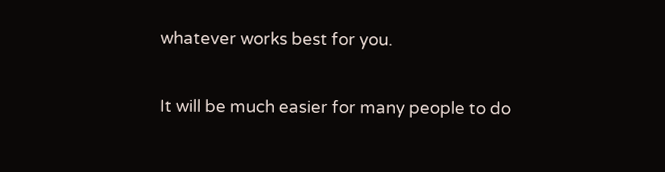whatever works best for you.

It will be much easier for many people to do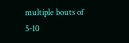multiple bouts of 5-10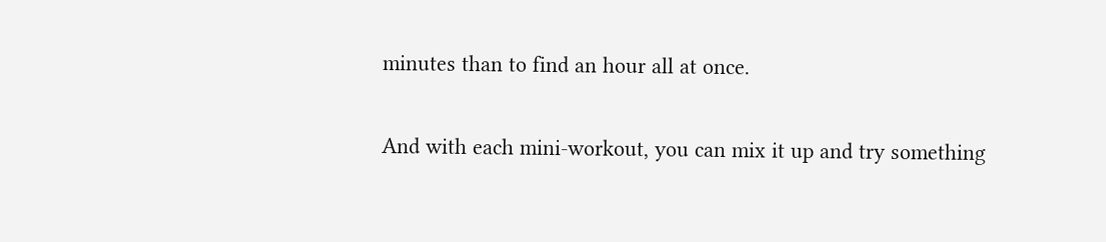minutes than to find an hour all at once.

And with each mini-workout, you can mix it up and try something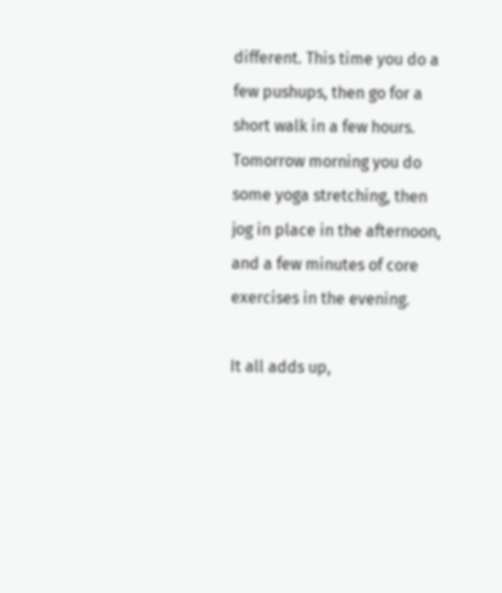different. This time you do a few pushups, then go for a short walk in a few hours. Tomorrow morning you do some yoga stretching, then jog in place in the afternoon, and a few minutes of core exercises in the evening.

It all adds up,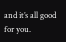and it’s all good for you.